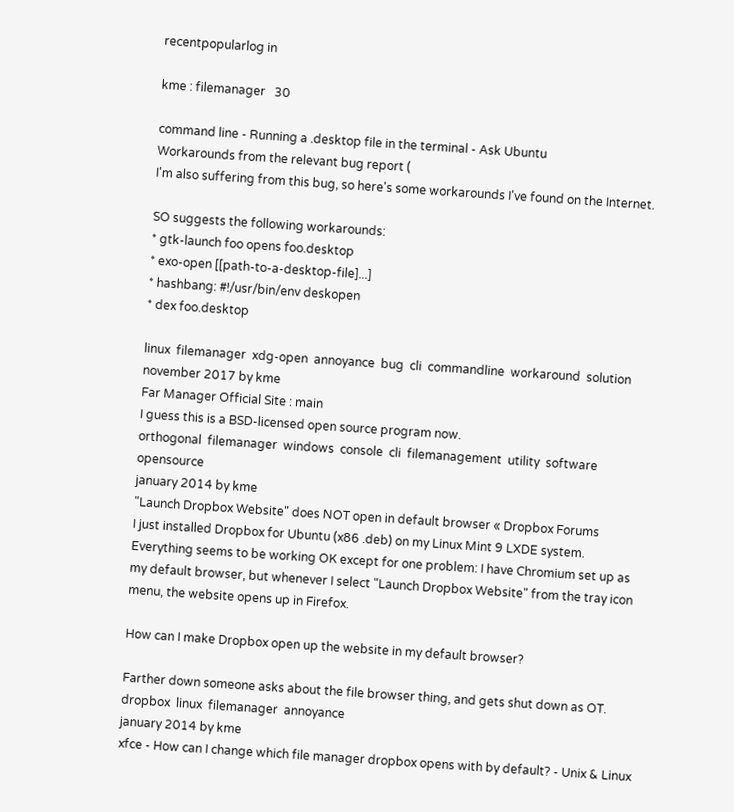recentpopularlog in

kme : filemanager   30

command line - Running a .desktop file in the terminal - Ask Ubuntu
Workarounds from the relevant bug report (
I'm also suffering from this bug, so here's some workarounds I've found on the Internet.

SO suggests the following workarounds:
* gtk-launch foo opens foo.desktop
* exo-open [[path-to-a-desktop-file]...]
* hashbang: #!/usr/bin/env deskopen
* dex foo.desktop

linux  filemanager  xdg-open  annoyance  bug  cli  commandline  workaround  solution
november 2017 by kme
Far Manager Official Site : main
I guess this is a BSD-licensed open source program now.
orthogonal  filemanager  windows  console  cli  filemanagement  utility  software  opensource
january 2014 by kme
"Launch Dropbox Website" does NOT open in default browser « Dropbox Forums
I just installed Dropbox for Ubuntu (x86 .deb) on my Linux Mint 9 LXDE system. Everything seems to be working OK except for one problem: I have Chromium set up as my default browser, but whenever I select "Launch Dropbox Website" from the tray icon menu, the website opens up in Firefox.

How can I make Dropbox open up the website in my default browser?

Farther down someone asks about the file browser thing, and gets shut down as OT.
dropbox  linux  filemanager  annoyance
january 2014 by kme
xfce - How can I change which file manager dropbox opens with by default? - Unix & Linux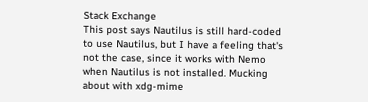Stack Exchange
This post says Nautilus is still hard-coded to use Nautilus, but I have a feeling that's not the case, since it works with Nemo when Nautilus is not installed. Mucking about with xdg-mime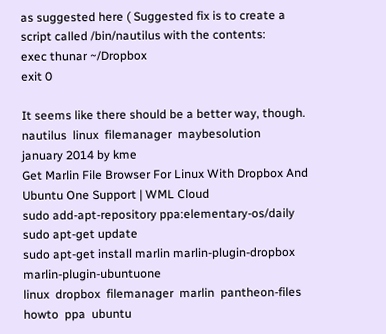as suggested here ( Suggested fix is to create a script called /bin/nautilus with the contents:
exec thunar ~/Dropbox
exit 0

It seems like there should be a better way, though.
nautilus  linux  filemanager  maybesolution
january 2014 by kme
Get Marlin File Browser For Linux With Dropbox And Ubuntu One Support | WML Cloud
sudo add-apt-repository ppa:elementary-os/daily
sudo apt-get update
sudo apt-get install marlin marlin-plugin-dropbox marlin-plugin-ubuntuone
linux  dropbox  filemanager  marlin  pantheon-files  howto  ppa  ubuntu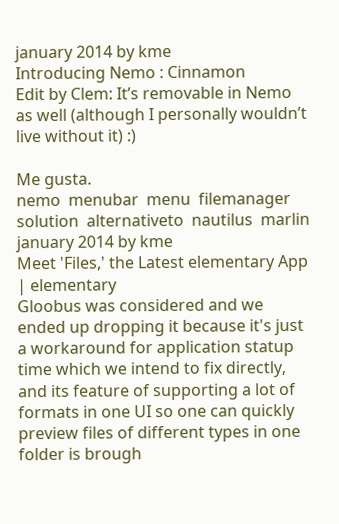january 2014 by kme
Introducing Nemo : Cinnamon
Edit by Clem: It’s removable in Nemo as well (although I personally wouldn’t live without it) :)

Me gusta.
nemo  menubar  menu  filemanager  solution  alternativeto  nautilus  marlin
january 2014 by kme
Meet 'Files,' the Latest elementary App | elementary
Gloobus was considered and we ended up dropping it because it's just a workaround for application statup time which we intend to fix directly, and its feature of supporting a lot of formats in one UI so one can quickly preview files of different types in one folder is brough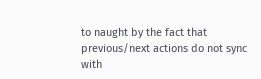to naught by the fact that previous/next actions do not sync with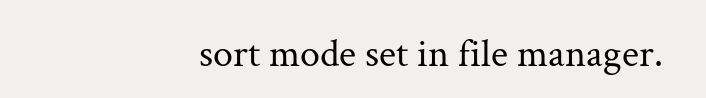sort mode set in file manager.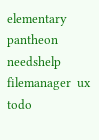elementary  pantheon  needshelp  filemanager  ux  todo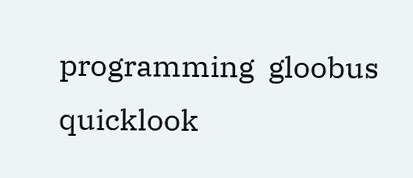programming  gloobus  quicklook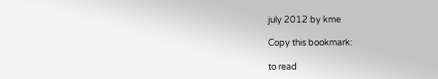july 2012 by kme

Copy this bookmark:

to read